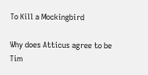To Kill a Mockingbird

Why does Atticus agree to be Tim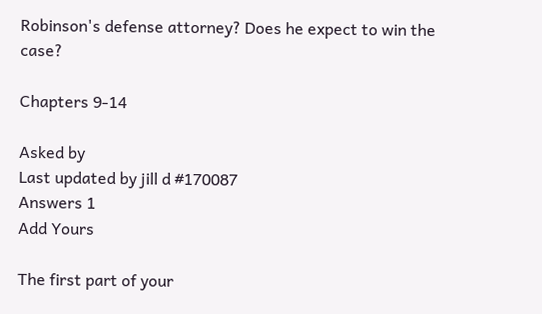Robinson's defense attorney? Does he expect to win the case?

Chapters 9-14

Asked by
Last updated by jill d #170087
Answers 1
Add Yours

The first part of your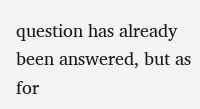question has already been answered, but as for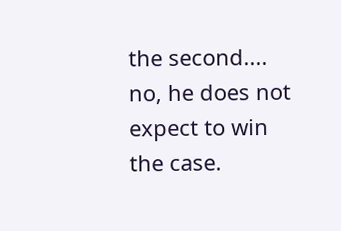the second.... no, he does not expect to win the case.